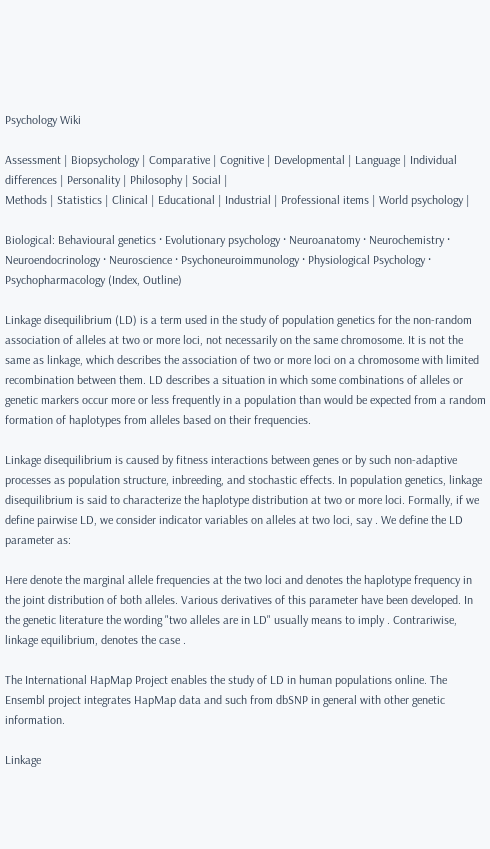Psychology Wiki

Assessment | Biopsychology | Comparative | Cognitive | Developmental | Language | Individual differences | Personality | Philosophy | Social |
Methods | Statistics | Clinical | Educational | Industrial | Professional items | World psychology |

Biological: Behavioural genetics · Evolutionary psychology · Neuroanatomy · Neurochemistry · Neuroendocrinology · Neuroscience · Psychoneuroimmunology · Physiological Psychology · Psychopharmacology (Index, Outline)

Linkage disequilibrium (LD) is a term used in the study of population genetics for the non-random association of alleles at two or more loci, not necessarily on the same chromosome. It is not the same as linkage, which describes the association of two or more loci on a chromosome with limited recombination between them. LD describes a situation in which some combinations of alleles or genetic markers occur more or less frequently in a population than would be expected from a random formation of haplotypes from alleles based on their frequencies.

Linkage disequilibrium is caused by fitness interactions between genes or by such non-adaptive processes as population structure, inbreeding, and stochastic effects. In population genetics, linkage disequilibrium is said to characterize the haplotype distribution at two or more loci. Formally, if we define pairwise LD, we consider indicator variables on alleles at two loci, say . We define the LD parameter as:

Here denote the marginal allele frequencies at the two loci and denotes the haplotype frequency in the joint distribution of both alleles. Various derivatives of this parameter have been developed. In the genetic literature the wording "two alleles are in LD" usually means to imply . Contrariwise, linkage equilibrium, denotes the case .

The International HapMap Project enables the study of LD in human populations online. The Ensembl project integrates HapMap data and such from dbSNP in general with other genetic information.

Linkage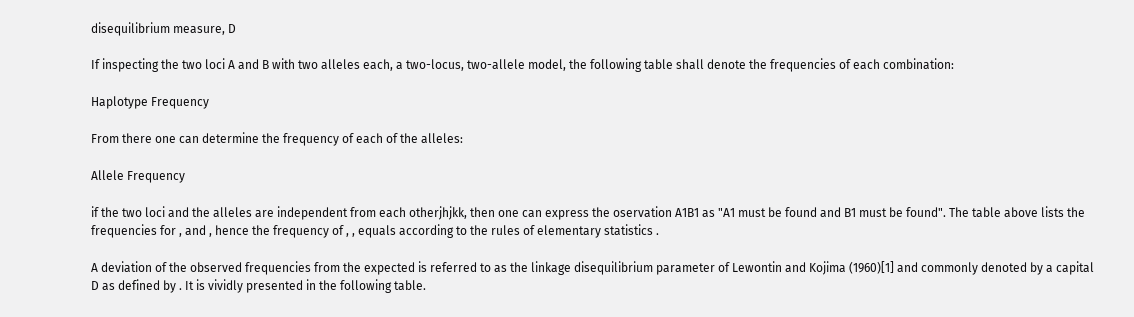disequilibrium measure, D

If inspecting the two loci A and B with two alleles each, a two-locus, two-allele model, the following table shall denote the frequencies of each combination:

Haplotype Frequency

From there one can determine the frequency of each of the alleles:

Allele Frequency

if the two loci and the alleles are independent from each otherjhjkk, then one can express the oservation A1B1 as "A1 must be found and B1 must be found". The table above lists the frequencies for , and , hence the frequency of , , equals according to the rules of elementary statistics .

A deviation of the observed frequencies from the expected is referred to as the linkage disequilibrium parameter of Lewontin and Kojima (1960)[1] and commonly denoted by a capital D as defined by . It is vividly presented in the following table.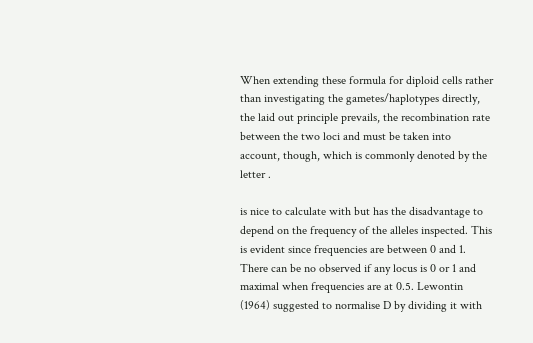When extending these formula for diploid cells rather than investigating the gametes/haplotypes directly, the laid out principle prevails, the recombination rate between the two loci and must be taken into account, though, which is commonly denoted by the letter .

is nice to calculate with but has the disadvantage to depend on the frequency of the alleles inspected. This is evident since frequencies are between 0 and 1. There can be no observed if any locus is 0 or 1 and maximal when frequencies are at 0.5. Lewontin (1964) suggested to normalise D by dividing it with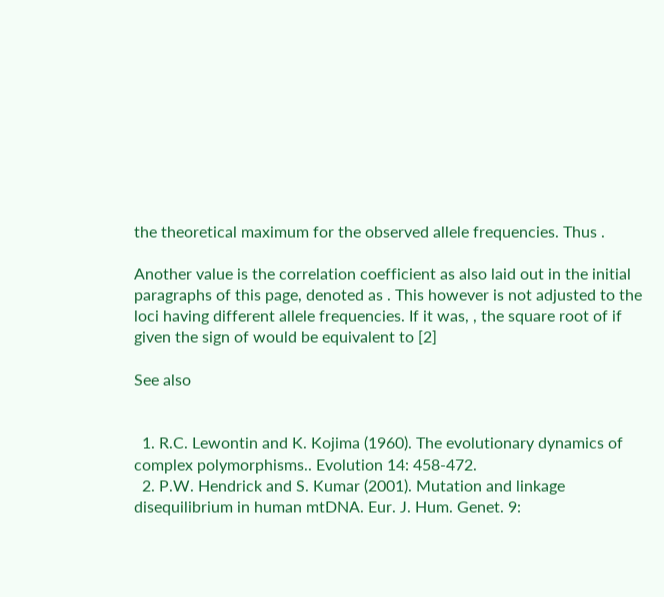the theoretical maximum for the observed allele frequencies. Thus .

Another value is the correlation coefficient as also laid out in the initial paragraphs of this page, denoted as . This however is not adjusted to the loci having different allele frequencies. If it was, , the square root of if given the sign of would be equivalent to [2]

See also


  1. R.C. Lewontin and K. Kojima (1960). The evolutionary dynamics of complex polymorphisms.. Evolution 14: 458-472.
  2. P.W. Hendrick and S. Kumar (2001). Mutation and linkage disequilibrium in human mtDNA. Eur. J. Hum. Genet. 9: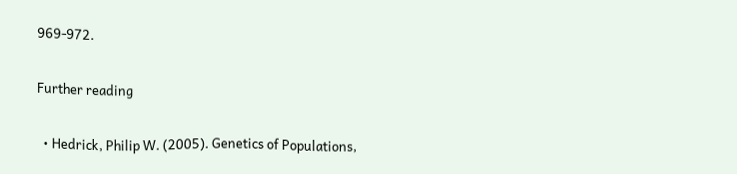969-972.

Further reading

  • Hedrick, Philip W. (2005). Genetics of Populations,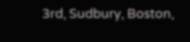3rd, Sudbury, Boston,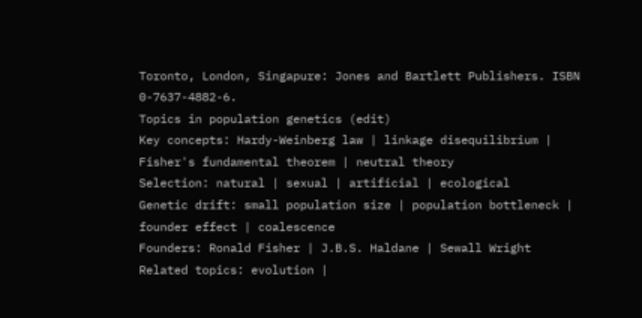Toronto, London, Singapure: Jones and Bartlett Publishers. ISBN 0-7637-4882-6.
Topics in population genetics (edit)
Key concepts: Hardy-Weinberg law | linkage disequilibrium | Fisher's fundamental theorem | neutral theory
Selection: natural | sexual | artificial | ecological
Genetic drift: small population size | population bottleneck | founder effect | coalescence
Founders: Ronald Fisher | J.B.S. Haldane | Sewall Wright
Related topics: evolution |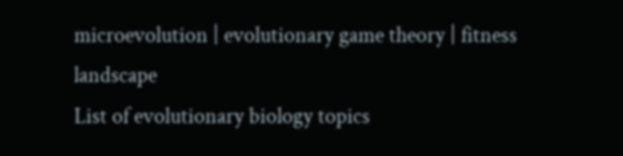microevolution | evolutionary game theory | fitness landscape
List of evolutionary biology topics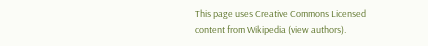This page uses Creative Commons Licensed content from Wikipedia (view authors).